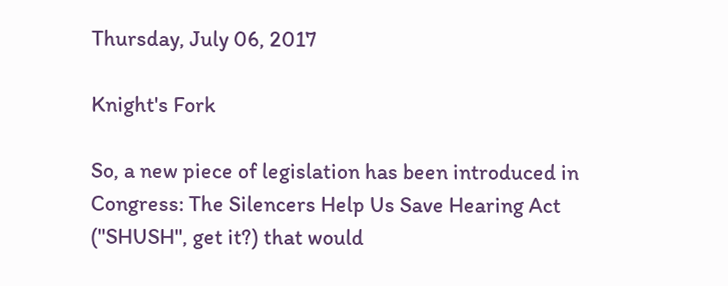Thursday, July 06, 2017

Knight's Fork

So, a new piece of legislation has been introduced in Congress: The Silencers Help Us Save Hearing Act ("SHUSH", get it?) that would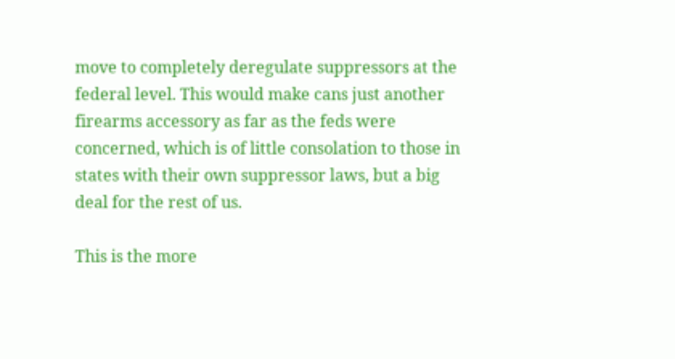move to completely deregulate suppressors at the federal level. This would make cans just another firearms accessory as far as the feds were concerned, which is of little consolation to those in states with their own suppressor laws, but a big deal for the rest of us.

This is the more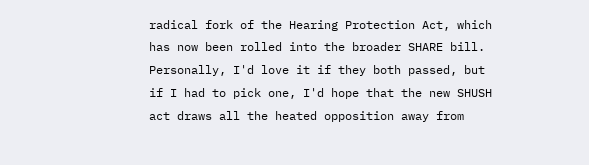radical fork of the Hearing Protection Act, which has now been rolled into the broader SHARE bill. Personally, I'd love it if they both passed, but if I had to pick one, I'd hope that the new SHUSH act draws all the heated opposition away from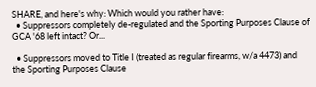SHARE, and here's why: Which would you rather have:
  • Suppressors completely de-regulated and the Sporting Purposes Clause of GCA '68 left intact? Or...

  • Suppressors moved to Title I (treated as regular firearms, w/a 4473) and the Sporting Purposes Clause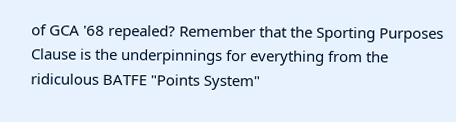of GCA '68 repealed? Remember that the Sporting Purposes Clause is the underpinnings for everything from the ridiculous BATFE "Points System"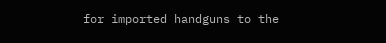for imported handguns to the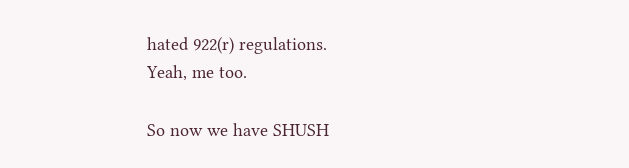hated 922(r) regulations.
Yeah, me too.

So now we have SHUSH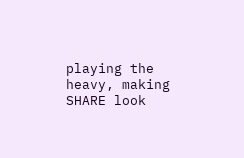playing the heavy, making SHARE look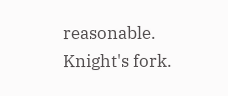reasonable. Knight's fork.